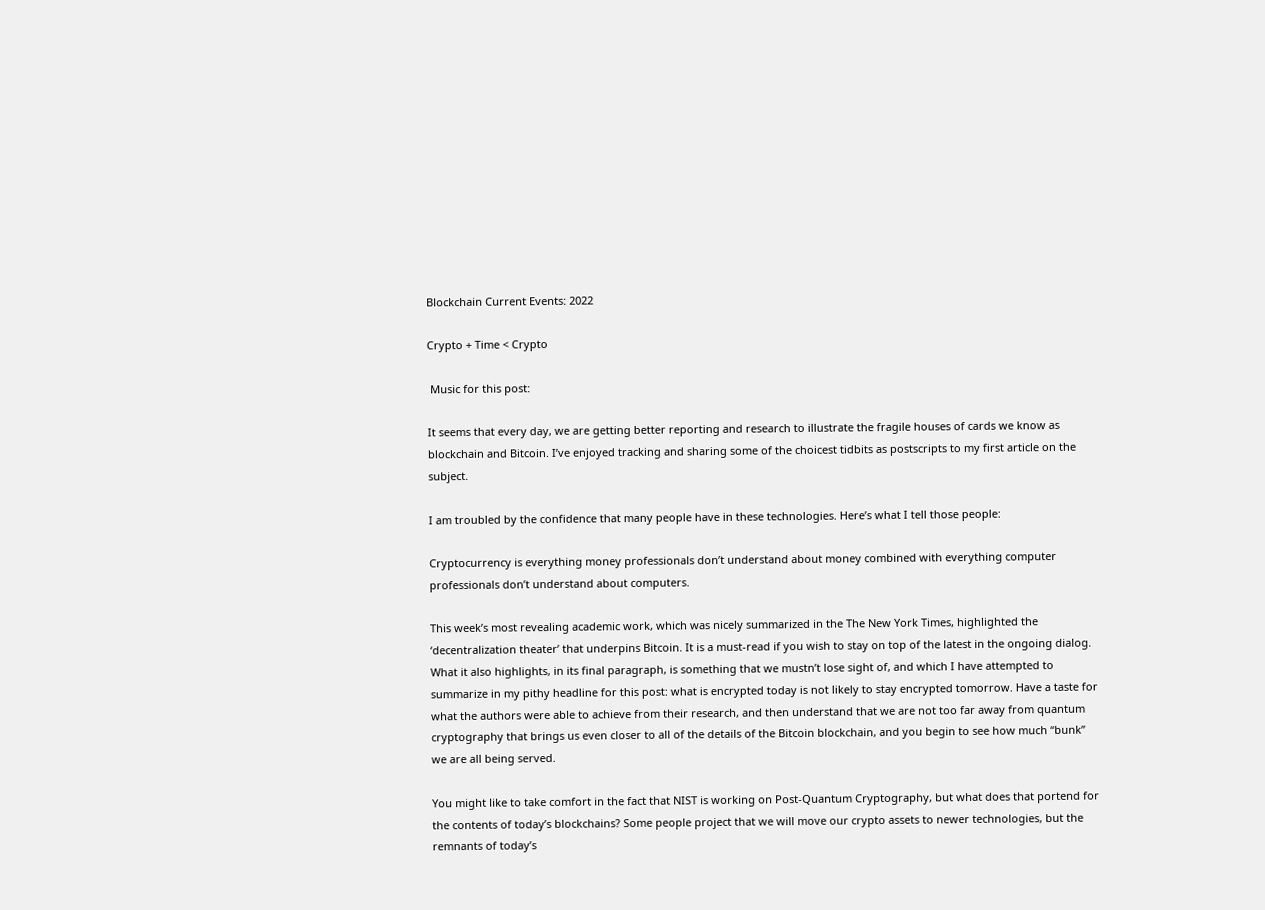Blockchain Current Events: 2022

Crypto + Time < Crypto

 Music for this post:

It seems that every day, we are getting better reporting and research to illustrate the fragile houses of cards we know as blockchain and Bitcoin. I’ve enjoyed tracking and sharing some of the choicest tidbits as postscripts to my first article on the subject.

I am troubled by the confidence that many people have in these technologies. Here’s what I tell those people:

Cryptocurrency is everything money professionals don’t understand about money combined with everything computer professionals don’t understand about computers.

This week’s most revealing academic work, which was nicely summarized in the The New York Times, highlighted the ‘decentralization theater’ that underpins Bitcoin. It is a must-read if you wish to stay on top of the latest in the ongoing dialog. What it also highlights, in its final paragraph, is something that we mustn’t lose sight of, and which I have attempted to summarize in my pithy headline for this post: what is encrypted today is not likely to stay encrypted tomorrow. Have a taste for what the authors were able to achieve from their research, and then understand that we are not too far away from quantum cryptography that brings us even closer to all of the details of the Bitcoin blockchain, and you begin to see how much “bunk” we are all being served.

You might like to take comfort in the fact that NIST is working on Post-Quantum Cryptography, but what does that portend for the contents of today’s blockchains? Some people project that we will move our crypto assets to newer technologies, but the remnants of today’s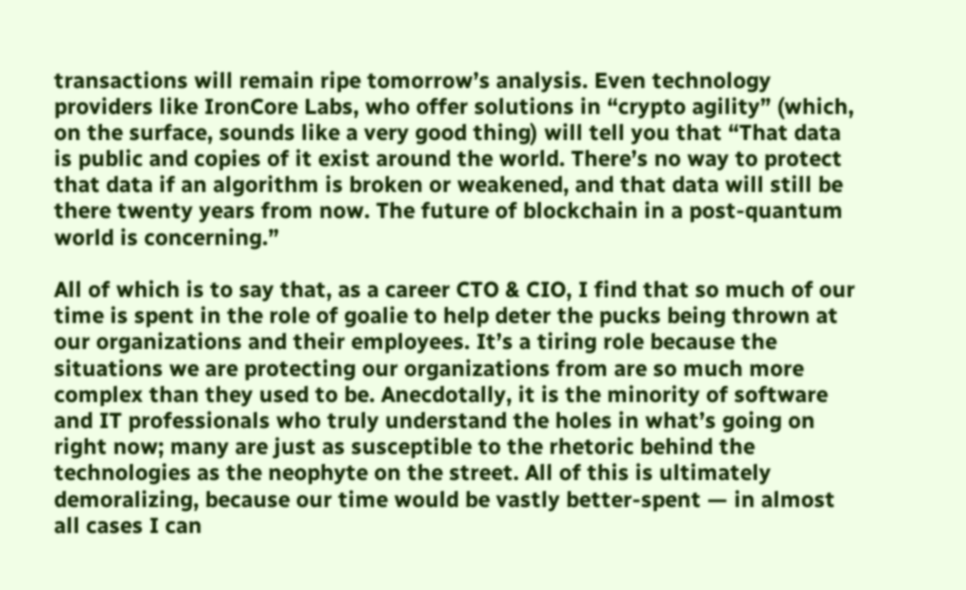transactions will remain ripe tomorrow’s analysis. Even technology providers like IronCore Labs, who offer solutions in “crypto agility” (which, on the surface, sounds like a very good thing) will tell you that “That data is public and copies of it exist around the world. There’s no way to protect that data if an algorithm is broken or weakened, and that data will still be there twenty years from now. The future of blockchain in a post-quantum world is concerning.”

All of which is to say that, as a career CTO & CIO, I find that so much of our time is spent in the role of goalie to help deter the pucks being thrown at our organizations and their employees. It’s a tiring role because the situations we are protecting our organizations from are so much more complex than they used to be. Anecdotally, it is the minority of software and IT professionals who truly understand the holes in what’s going on right now; many are just as susceptible to the rhetoric behind the technologies as the neophyte on the street. All of this is ultimately demoralizing, because our time would be vastly better-spent — in almost all cases I can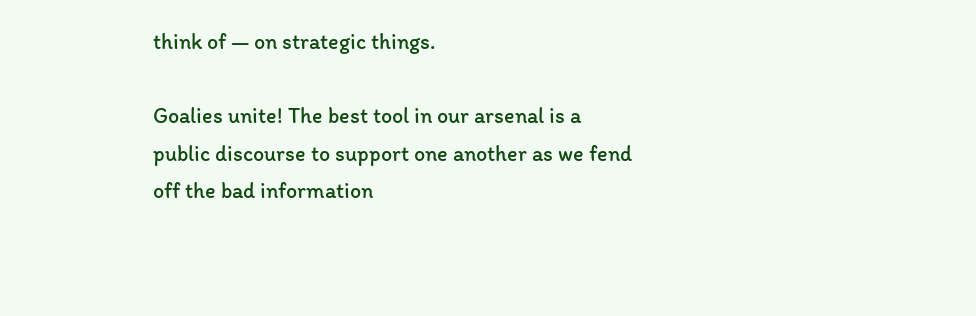think of — on strategic things.

Goalies unite! The best tool in our arsenal is a public discourse to support one another as we fend off the bad information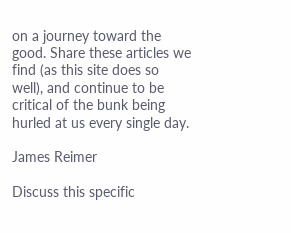on a journey toward the good. Share these articles we find (as this site does so well), and continue to be critical of the bunk being hurled at us every single day.

James Reimer

Discuss this specific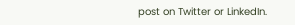post on Twitter or LinkedIn.